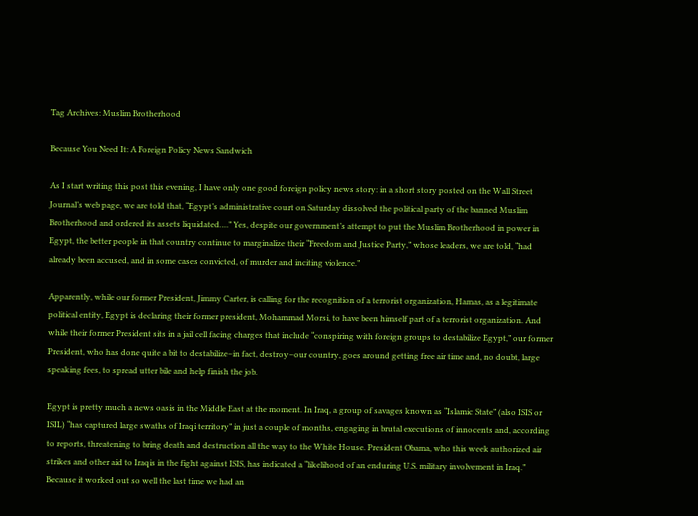Tag Archives: Muslim Brotherhood

Because You Need It: A Foreign Policy News Sandwich

As I start writing this post this evening, I have only one good foreign policy news story: in a short story posted on the Wall Street Journal’s web page, we are told that, “Egypt’s administrative court on Saturday dissolved the political party of the banned Muslim Brotherhood and ordered its assets liquidated….” Yes, despite our government’s attempt to put the Muslim Brotherhood in power in Egypt, the better people in that country continue to marginalize their “Freedom and Justice Party,” whose leaders, we are told, “had already been accused, and in some cases convicted, of murder and inciting violence.”

Apparently, while our former President, Jimmy Carter, is calling for the recognition of a terrorist organization, Hamas, as a legitimate political entity, Egypt is declaring their former president, Mohammad Morsi, to have been himself part of a terrorist organization. And while their former President sits in a jail cell facing charges that include “conspiring with foreign groups to destabilize Egypt,” our former President, who has done quite a bit to destabilize–in fact, destroy–our country, goes around getting free air time and, no doubt, large speaking fees, to spread utter bile and help finish the job.

Egypt is pretty much a news oasis in the Middle East at the moment. In Iraq, a group of savages known as “Islamic State” (also ISIS or ISIL) “has captured large swaths of Iraqi territory” in just a couple of months, engaging in brutal executions of innocents and, according to reports, threatening to bring death and destruction all the way to the White House. President Obama, who this week authorized air strikes and other aid to Iraqis in the fight against ISIS, has indicated a “likelihood of an enduring U.S. military involvement in Iraq.” Because it worked out so well the last time we had an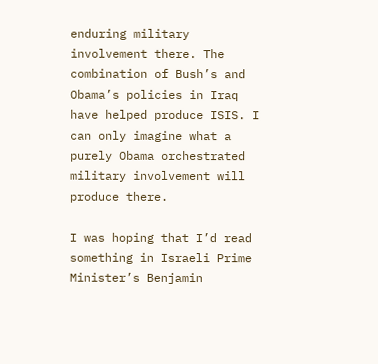enduring military involvement there. The combination of Bush’s and Obama’s policies in Iraq have helped produce ISIS. I can only imagine what a purely Obama orchestrated military involvement will produce there.

I was hoping that I’d read something in Israeli Prime Minister’s Benjamin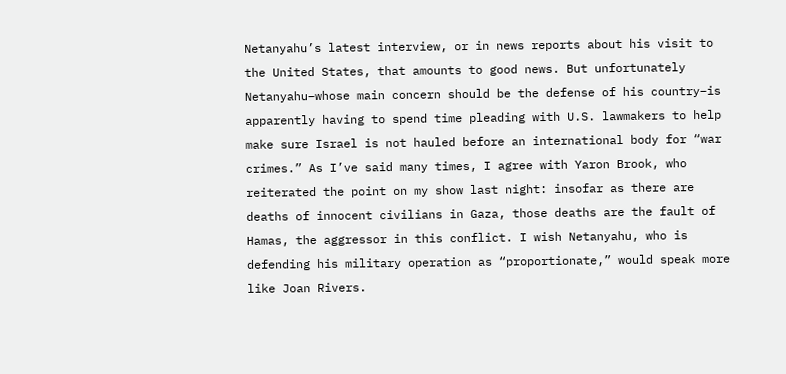Netanyahu’s latest interview, or in news reports about his visit to the United States, that amounts to good news. But unfortunately Netanyahu–whose main concern should be the defense of his country–is apparently having to spend time pleading with U.S. lawmakers to help make sure Israel is not hauled before an international body for “war crimes.” As I’ve said many times, I agree with Yaron Brook, who reiterated the point on my show last night: insofar as there are deaths of innocent civilians in Gaza, those deaths are the fault of Hamas, the aggressor in this conflict. I wish Netanyahu, who is defending his military operation as “proportionate,” would speak more like Joan Rivers.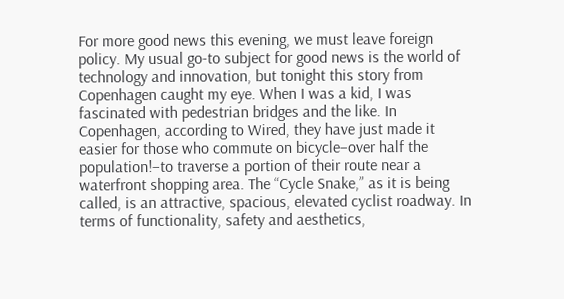For more good news this evening, we must leave foreign policy. My usual go-to subject for good news is the world of technology and innovation, but tonight this story from Copenhagen caught my eye. When I was a kid, I was fascinated with pedestrian bridges and the like. In Copenhagen, according to Wired, they have just made it easier for those who commute on bicycle–over half the population!–to traverse a portion of their route near a waterfront shopping area. The “Cycle Snake,” as it is being called, is an attractive, spacious, elevated cyclist roadway. In terms of functionality, safety and aesthetics,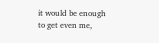it would be enough to get even me,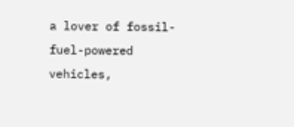a lover of fossil-fuel-powered vehicles,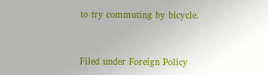to try commuting by bicycle.



Filed under Foreign Policy